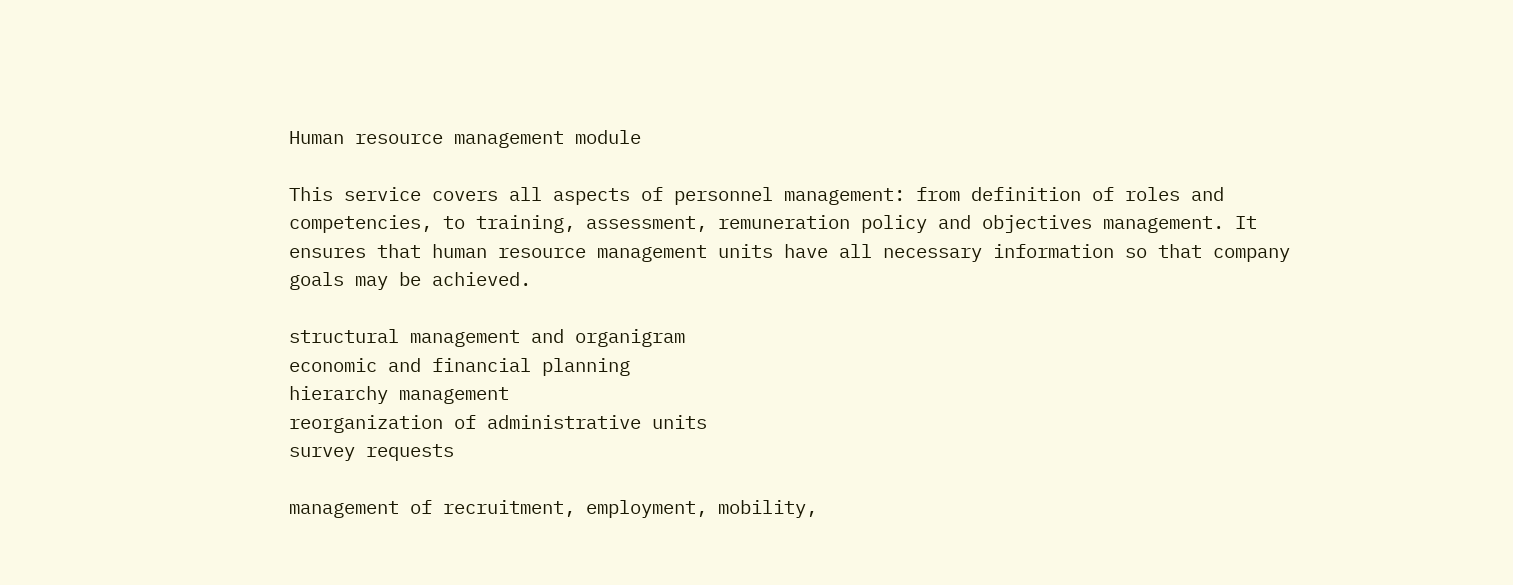Human resource management module

This service covers all aspects of personnel management: from definition of roles and competencies, to training, assessment, remuneration policy and objectives management. It ensures that human resource management units have all necessary information so that company goals may be achieved.

structural management and organigram
economic and financial planning
hierarchy management
reorganization of administrative units
survey requests

management of recruitment, employment, mobility,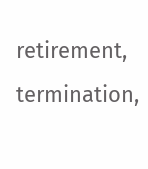retirement, termination,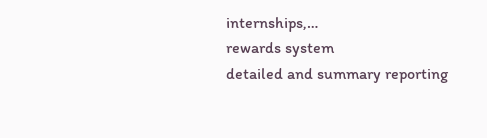internships,…
rewards system
detailed and summary reporting